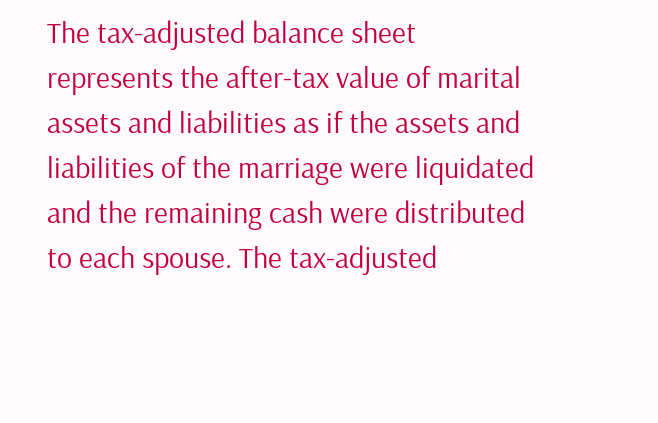The tax-adjusted balance sheet represents the after-tax value of marital assets and liabilities as if the assets and liabilities of the marriage were liquidated and the remaining cash were distributed to each spouse. The tax-adjusted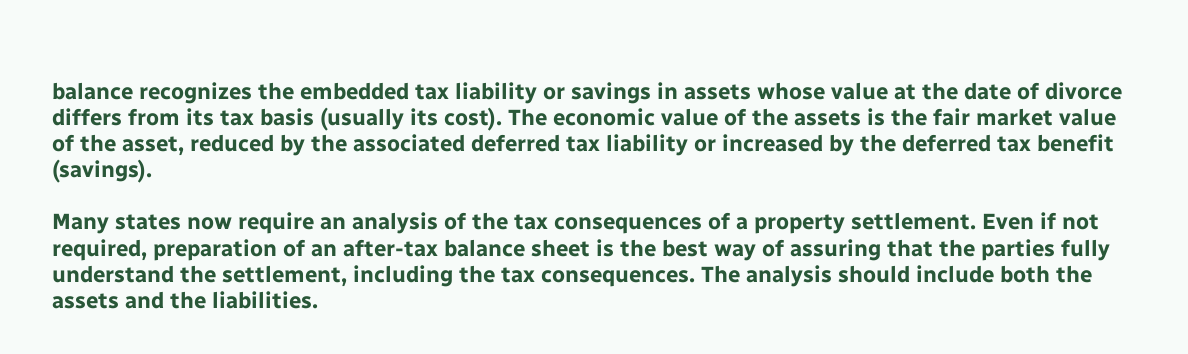balance recognizes the embedded tax liability or savings in assets whose value at the date of divorce differs from its tax basis (usually its cost). The economic value of the assets is the fair market value of the asset, reduced by the associated deferred tax liability or increased by the deferred tax benefit (savings).

Many states now require an analysis of the tax consequences of a property settlement. Even if not required, preparation of an after-tax balance sheet is the best way of assuring that the parties fully understand the settlement, including the tax consequences. The analysis should include both the assets and the liabilities.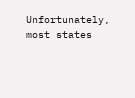Unfortunately, most states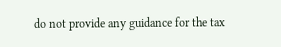do not provide any guidance for the tax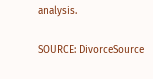analysis.

SOURCE: DivorceSource